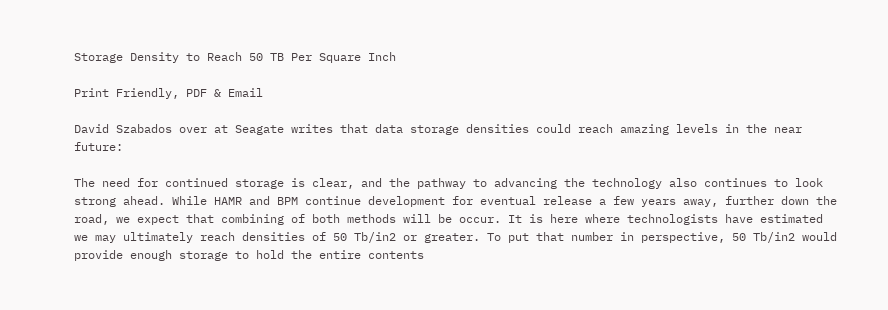Storage Density to Reach 50 TB Per Square Inch

Print Friendly, PDF & Email

David Szabados over at Seagate writes that data storage densities could reach amazing levels in the near future:

The need for continued storage is clear, and the pathway to advancing the technology also continues to look strong ahead. While HAMR and BPM continue development for eventual release a few years away, further down the road, we expect that combining of both methods will be occur. It is here where technologists have estimated we may ultimately reach densities of 50 Tb/in2 or greater. To put that number in perspective, 50 Tb/in2 would provide enough storage to hold the entire contents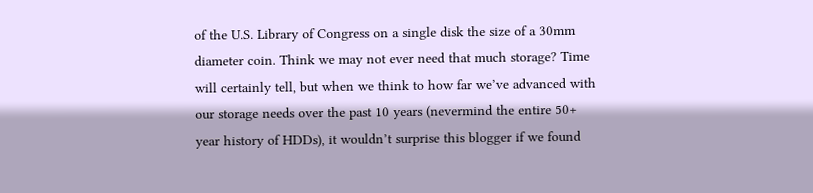of the U.S. Library of Congress on a single disk the size of a 30mm diameter coin. Think we may not ever need that much storage? Time will certainly tell, but when we think to how far we’ve advanced with our storage needs over the past 10 years (nevermind the entire 50+ year history of HDDs), it wouldn’t surprise this blogger if we found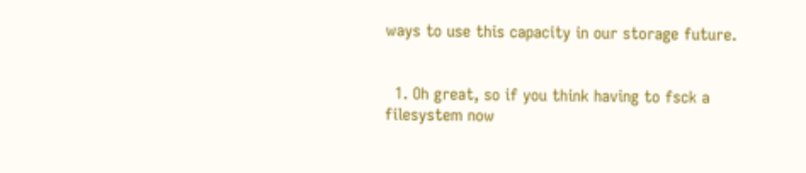ways to use this capacity in our storage future.


  1. Oh great, so if you think having to fsck a filesystem now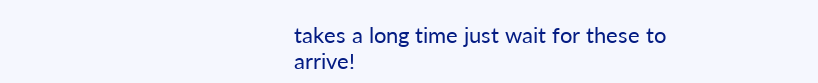takes a long time just wait for these to arrive!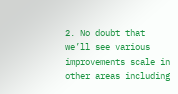2. No doubt that we’ll see various improvements scale in other areas including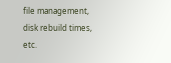file management, disk rebuild times, etc.